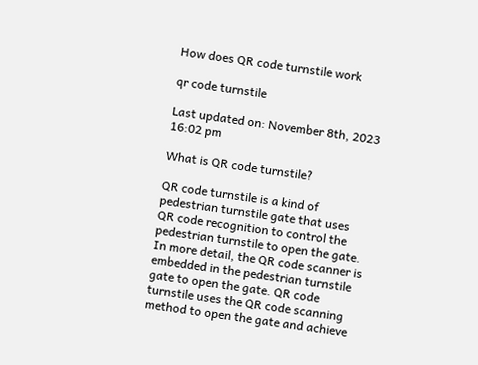How does QR code turnstile work

qr code turnstile

Last updated on: November 8th, 2023 16:02 pm

What is QR code turnstile?

QR code turnstile is a kind of pedestrian turnstile gate that uses QR code recognition to control the pedestrian turnstile to open the gate. In more detail, the QR code scanner is embedded in the pedestrian turnstile gate to open the gate. QR code turnstile uses the QR code scanning method to open the gate and achieve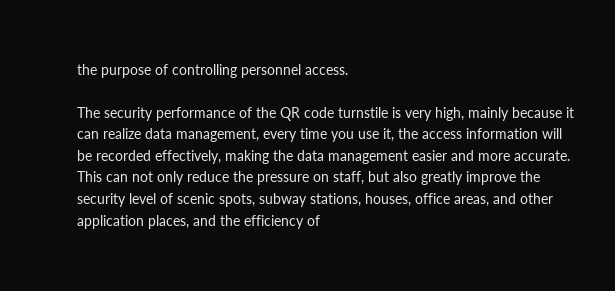the purpose of controlling personnel access.

The security performance of the QR code turnstile is very high, mainly because it can realize data management, every time you use it, the access information will be recorded effectively, making the data management easier and more accurate. This can not only reduce the pressure on staff, but also greatly improve the security level of scenic spots, subway stations, houses, office areas, and other application places, and the efficiency of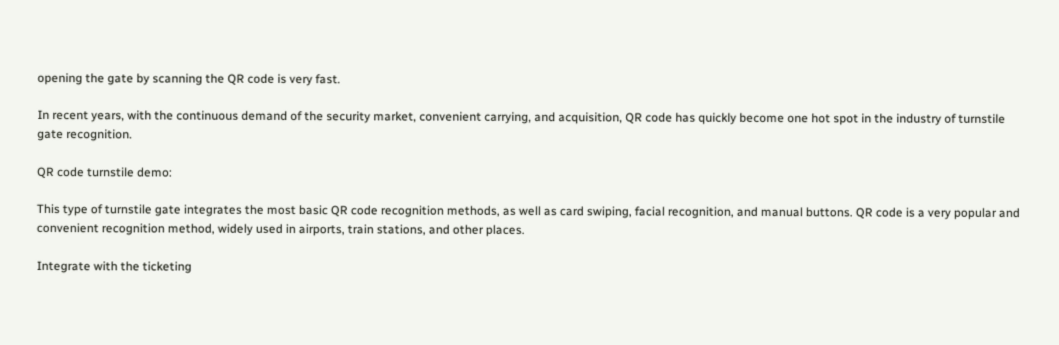opening the gate by scanning the QR code is very fast.

In recent years, with the continuous demand of the security market, convenient carrying, and acquisition, QR code has quickly become one hot spot in the industry of turnstile gate recognition.

QR code turnstile demo:

This type of turnstile gate integrates the most basic QR code recognition methods, as well as card swiping, facial recognition, and manual buttons. QR code is a very popular and convenient recognition method, widely used in airports, train stations, and other places.

Integrate with the ticketing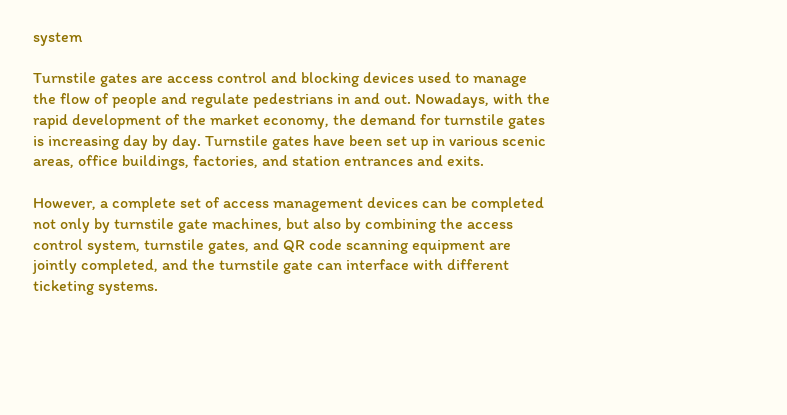system

Turnstile gates are access control and blocking devices used to manage the flow of people and regulate pedestrians in and out. Nowadays, with the rapid development of the market economy, the demand for turnstile gates is increasing day by day. Turnstile gates have been set up in various scenic areas, office buildings, factories, and station entrances and exits.

However, a complete set of access management devices can be completed not only by turnstile gate machines, but also by combining the access control system, turnstile gates, and QR code scanning equipment are jointly completed, and the turnstile gate can interface with different ticketing systems.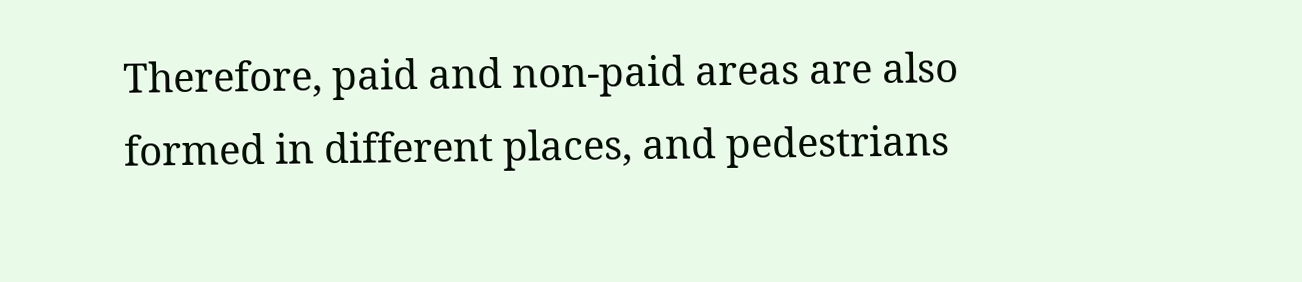Therefore, paid and non-paid areas are also formed in different places, and pedestrians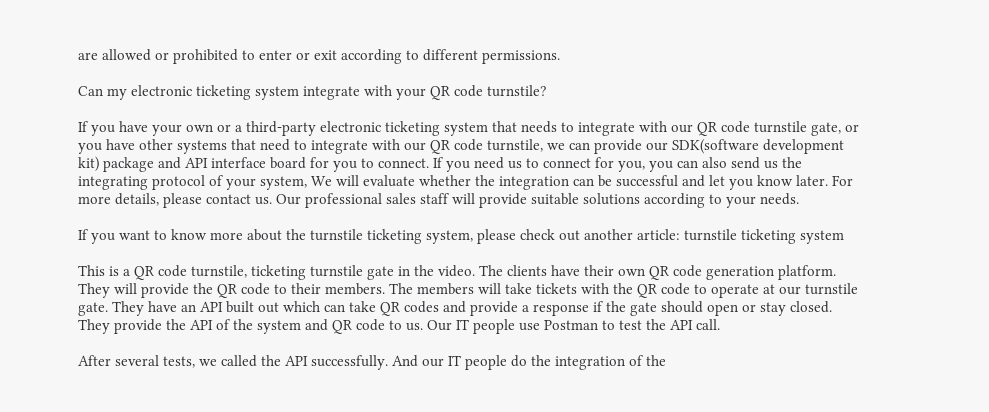are allowed or prohibited to enter or exit according to different permissions.

Can my electronic ticketing system integrate with your QR code turnstile?

If you have your own or a third-party electronic ticketing system that needs to integrate with our QR code turnstile gate, or you have other systems that need to integrate with our QR code turnstile, we can provide our SDK(software development kit) package and API interface board for you to connect. If you need us to connect for you, you can also send us the integrating protocol of your system, We will evaluate whether the integration can be successful and let you know later. For more details, please contact us. Our professional sales staff will provide suitable solutions according to your needs.

If you want to know more about the turnstile ticketing system, please check out another article: turnstile ticketing system

This is a QR code turnstile, ticketing turnstile gate in the video. The clients have their own QR code generation platform. They will provide the QR code to their members. The members will take tickets with the QR code to operate at our turnstile gate. They have an API built out which can take QR codes and provide a response if the gate should open or stay closed. They provide the API of the system and QR code to us. Our IT people use Postman to test the API call.

After several tests, we called the API successfully. And our IT people do the integration of the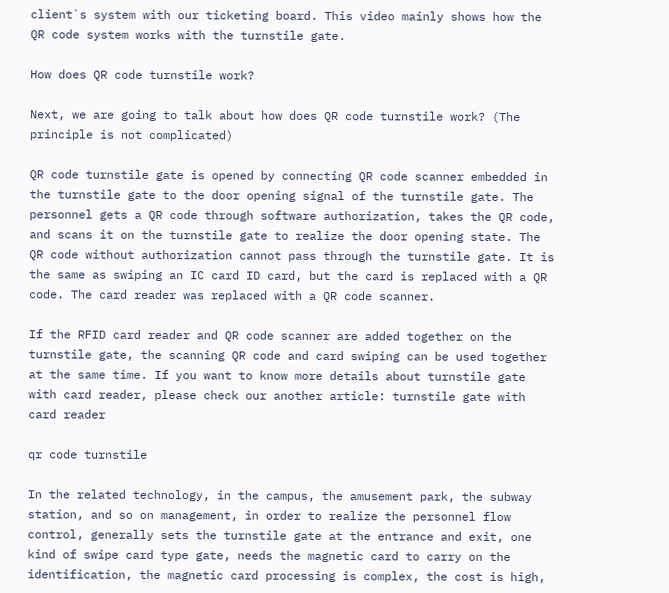client`s system with our ticketing board. This video mainly shows how the QR code system works with the turnstile gate.

How does QR code turnstile work?

Next, we are going to talk about how does QR code turnstile work? (The principle is not complicated)

QR code turnstile gate is opened by connecting QR code scanner embedded in the turnstile gate to the door opening signal of the turnstile gate. The personnel gets a QR code through software authorization, takes the QR code, and scans it on the turnstile gate to realize the door opening state. The QR code without authorization cannot pass through the turnstile gate. It is the same as swiping an IC card ID card, but the card is replaced with a QR code. The card reader was replaced with a QR code scanner.

If the RFID card reader and QR code scanner are added together on the turnstile gate, the scanning QR code and card swiping can be used together at the same time. If you want to know more details about turnstile gate with card reader, please check our another article: turnstile gate with card reader

qr code turnstile

In the related technology, in the campus, the amusement park, the subway station, and so on management, in order to realize the personnel flow control, generally sets the turnstile gate at the entrance and exit, one kind of swipe card type gate, needs the magnetic card to carry on the identification, the magnetic card processing is complex, the cost is high,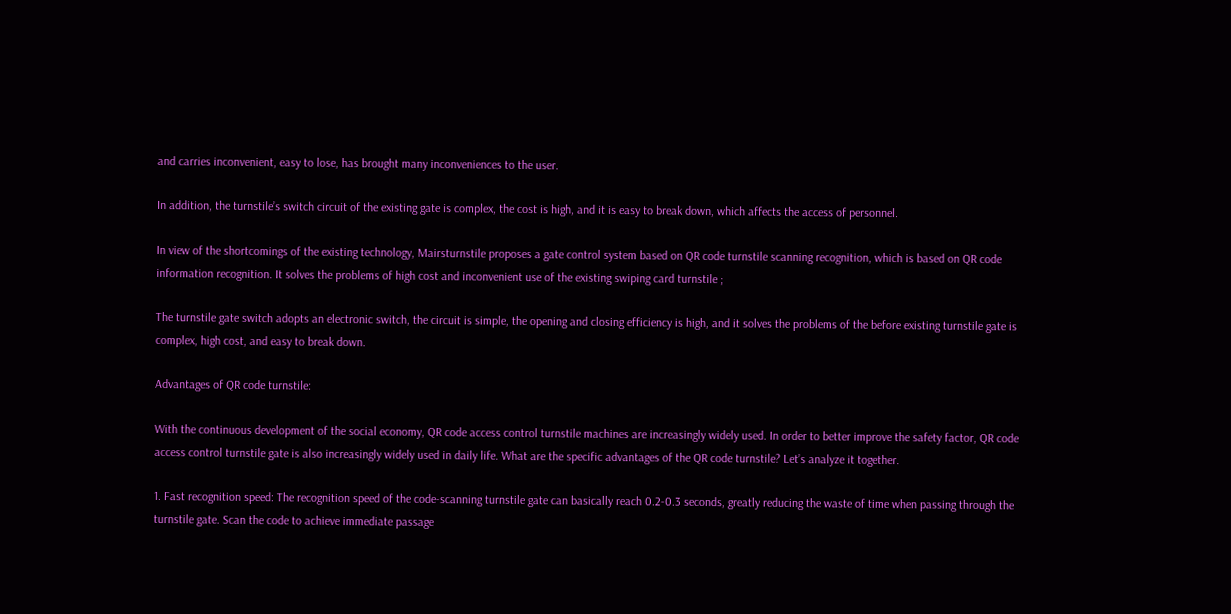and carries inconvenient, easy to lose, has brought many inconveniences to the user.

In addition, the turnstile’s switch circuit of the existing gate is complex, the cost is high, and it is easy to break down, which affects the access of personnel.

In view of the shortcomings of the existing technology, Mairsturnstile proposes a gate control system based on QR code turnstile scanning recognition, which is based on QR code information recognition. It solves the problems of high cost and inconvenient use of the existing swiping card turnstile ;

The turnstile gate switch adopts an electronic switch, the circuit is simple, the opening and closing efficiency is high, and it solves the problems of the before existing turnstile gate is complex, high cost, and easy to break down.

Advantages of QR code turnstile:

With the continuous development of the social economy, QR code access control turnstile machines are increasingly widely used. In order to better improve the safety factor, QR code access control turnstile gate is also increasingly widely used in daily life. What are the specific advantages of the QR code turnstile? Let’s analyze it together.

1. Fast recognition speed: The recognition speed of the code-scanning turnstile gate can basically reach 0.2-0.3 seconds, greatly reducing the waste of time when passing through the turnstile gate. Scan the code to achieve immediate passage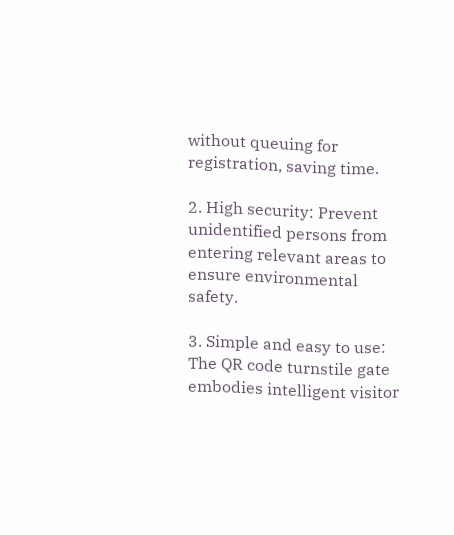without queuing for registration, saving time.

2. High security: Prevent unidentified persons from entering relevant areas to ensure environmental safety.

3. Simple and easy to use: The QR code turnstile gate embodies intelligent visitor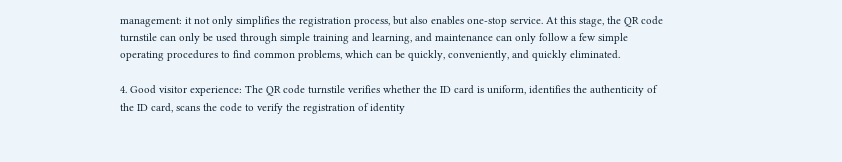management: it not only simplifies the registration process, but also enables one-stop service. At this stage, the QR code turnstile can only be used through simple training and learning, and maintenance can only follow a few simple operating procedures to find common problems, which can be quickly, conveniently, and quickly eliminated.

4. Good visitor experience: The QR code turnstile verifies whether the ID card is uniform, identifies the authenticity of the ID card, scans the code to verify the registration of identity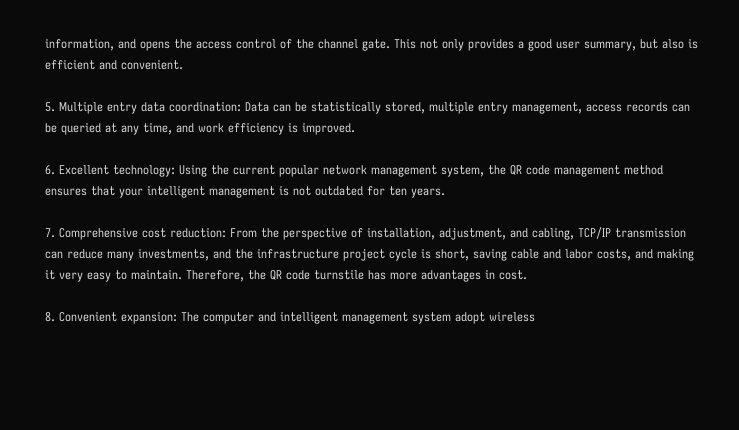information, and opens the access control of the channel gate. This not only provides a good user summary, but also is efficient and convenient.

5. Multiple entry data coordination: Data can be statistically stored, multiple entry management, access records can be queried at any time, and work efficiency is improved.

6. Excellent technology: Using the current popular network management system, the QR code management method ensures that your intelligent management is not outdated for ten years.

7. Comprehensive cost reduction: From the perspective of installation, adjustment, and cabling, TCP/IP transmission can reduce many investments, and the infrastructure project cycle is short, saving cable and labor costs, and making it very easy to maintain. Therefore, the QR code turnstile has more advantages in cost.

8. Convenient expansion: The computer and intelligent management system adopt wireless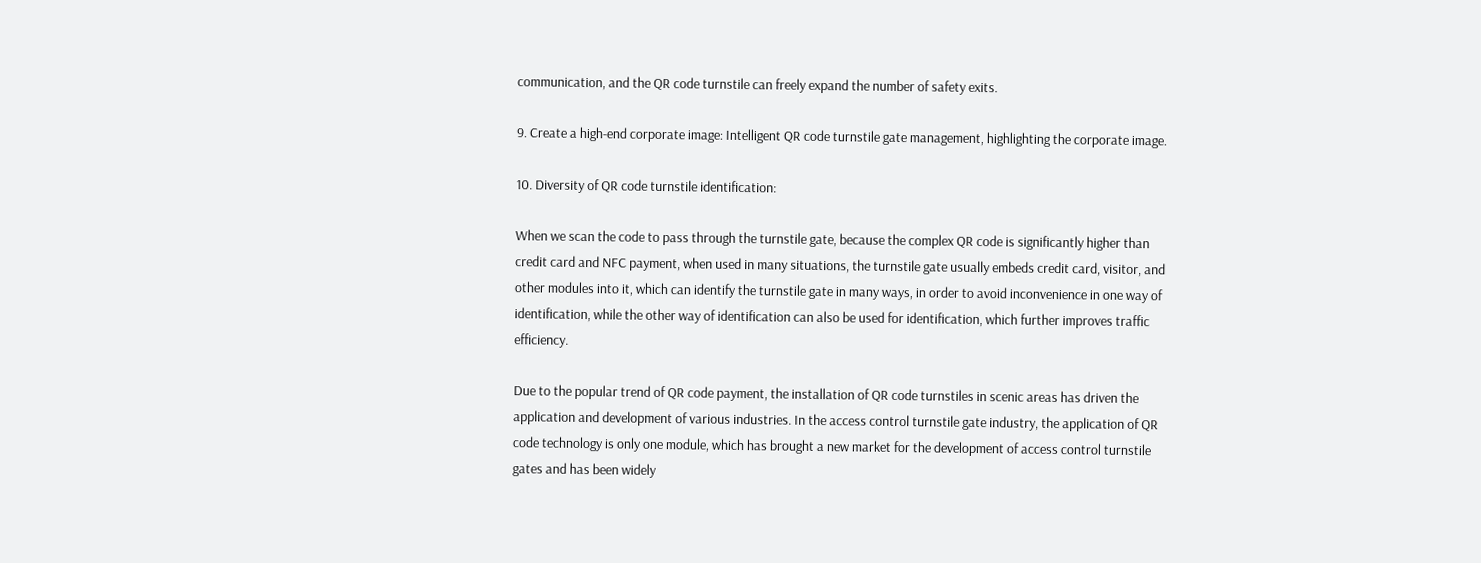communication, and the QR code turnstile can freely expand the number of safety exits.

9. Create a high-end corporate image: Intelligent QR code turnstile gate management, highlighting the corporate image.

10. Diversity of QR code turnstile identification:

When we scan the code to pass through the turnstile gate, because the complex QR code is significantly higher than credit card and NFC payment, when used in many situations, the turnstile gate usually embeds credit card, visitor, and other modules into it, which can identify the turnstile gate in many ways, in order to avoid inconvenience in one way of identification, while the other way of identification can also be used for identification, which further improves traffic efficiency.

Due to the popular trend of QR code payment, the installation of QR code turnstiles in scenic areas has driven the application and development of various industries. In the access control turnstile gate industry, the application of QR code technology is only one module, which has brought a new market for the development of access control turnstile gates and has been widely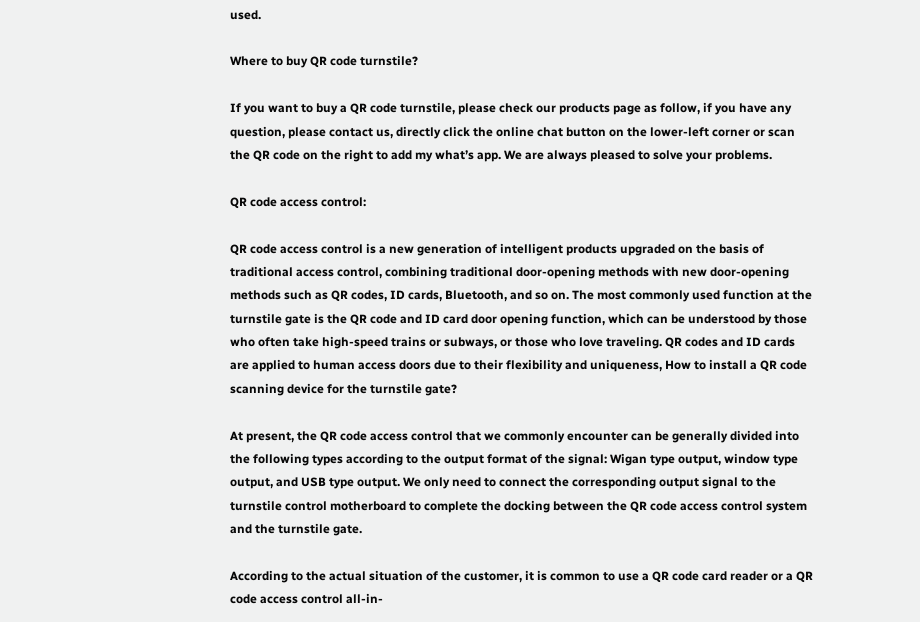used.

Where to buy QR code turnstile?

If you want to buy a QR code turnstile, please check our products page as follow, if you have any question, please contact us, directly click the online chat button on the lower-left corner or scan the QR code on the right to add my what’s app. We are always pleased to solve your problems.

QR code access control:

QR code access control is a new generation of intelligent products upgraded on the basis of traditional access control, combining traditional door-opening methods with new door-opening methods such as QR codes, ID cards, Bluetooth, and so on. The most commonly used function at the turnstile gate is the QR code and ID card door opening function, which can be understood by those who often take high-speed trains or subways, or those who love traveling. QR codes and ID cards are applied to human access doors due to their flexibility and uniqueness, How to install a QR code scanning device for the turnstile gate?

At present, the QR code access control that we commonly encounter can be generally divided into the following types according to the output format of the signal: Wigan type output, window type output, and USB type output. We only need to connect the corresponding output signal to the turnstile control motherboard to complete the docking between the QR code access control system and the turnstile gate.

According to the actual situation of the customer, it is common to use a QR code card reader or a QR code access control all-in-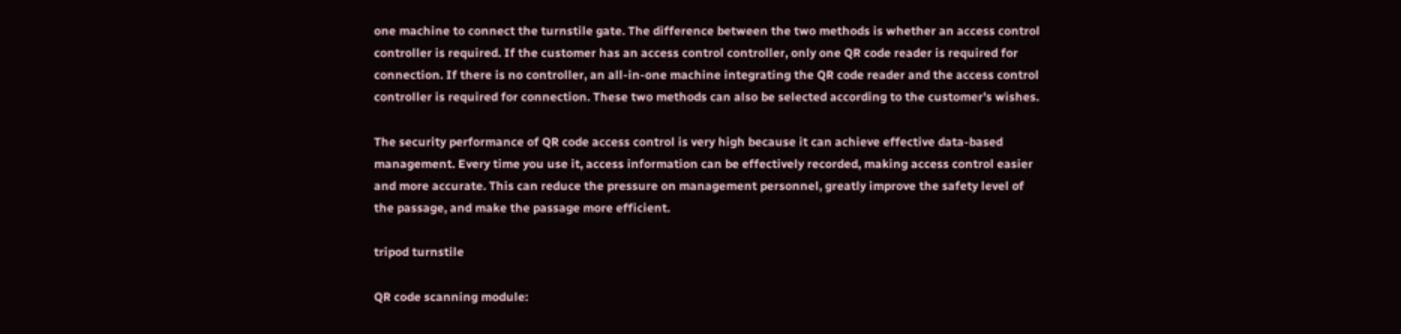one machine to connect the turnstile gate. The difference between the two methods is whether an access control controller is required. If the customer has an access control controller, only one QR code reader is required for connection. If there is no controller, an all-in-one machine integrating the QR code reader and the access control controller is required for connection. These two methods can also be selected according to the customer’s wishes.

The security performance of QR code access control is very high because it can achieve effective data-based management. Every time you use it, access information can be effectively recorded, making access control easier and more accurate. This can reduce the pressure on management personnel, greatly improve the safety level of the passage, and make the passage more efficient.

tripod turnstile

QR code scanning module: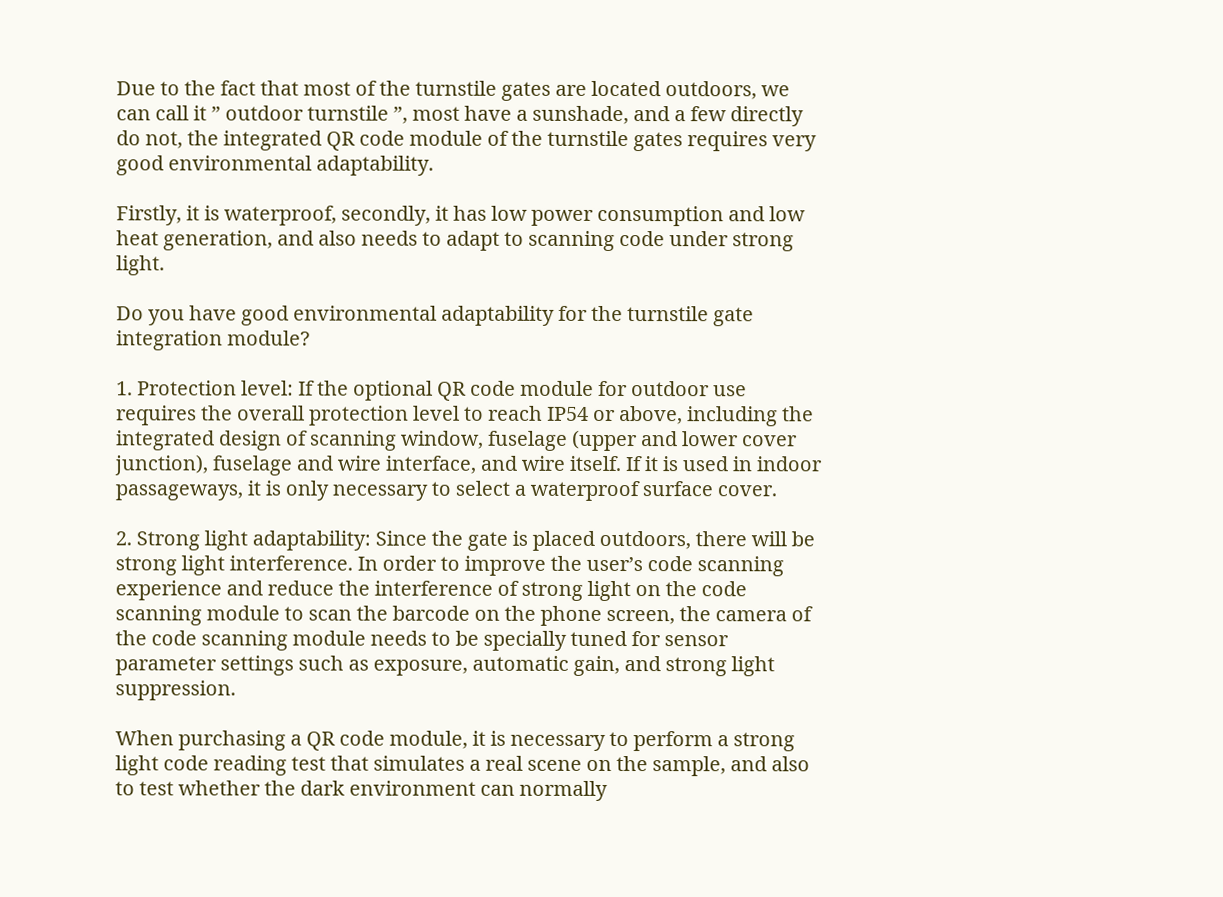Due to the fact that most of the turnstile gates are located outdoors, we can call it ” outdoor turnstile ”, most have a sunshade, and a few directly do not, the integrated QR code module of the turnstile gates requires very good environmental adaptability.

Firstly, it is waterproof, secondly, it has low power consumption and low heat generation, and also needs to adapt to scanning code under strong light.

Do you have good environmental adaptability for the turnstile gate integration module?

1. Protection level: If the optional QR code module for outdoor use requires the overall protection level to reach IP54 or above, including the integrated design of scanning window, fuselage (upper and lower cover junction), fuselage and wire interface, and wire itself. If it is used in indoor passageways, it is only necessary to select a waterproof surface cover.

2. Strong light adaptability: Since the gate is placed outdoors, there will be strong light interference. In order to improve the user’s code scanning experience and reduce the interference of strong light on the code scanning module to scan the barcode on the phone screen, the camera of the code scanning module needs to be specially tuned for sensor parameter settings such as exposure, automatic gain, and strong light suppression.

When purchasing a QR code module, it is necessary to perform a strong light code reading test that simulates a real scene on the sample, and also to test whether the dark environment can normally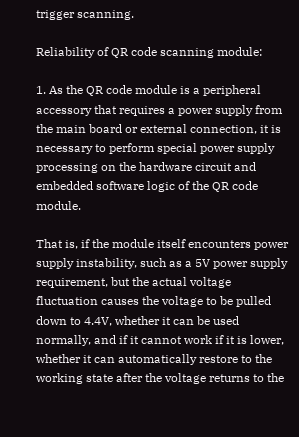trigger scanning.

Reliability of QR code scanning module:

1. As the QR code module is a peripheral accessory that requires a power supply from the main board or external connection, it is necessary to perform special power supply processing on the hardware circuit and embedded software logic of the QR code module.

That is, if the module itself encounters power supply instability, such as a 5V power supply requirement, but the actual voltage fluctuation causes the voltage to be pulled down to 4.4V, whether it can be used normally, and if it cannot work if it is lower, whether it can automatically restore to the working state after the voltage returns to the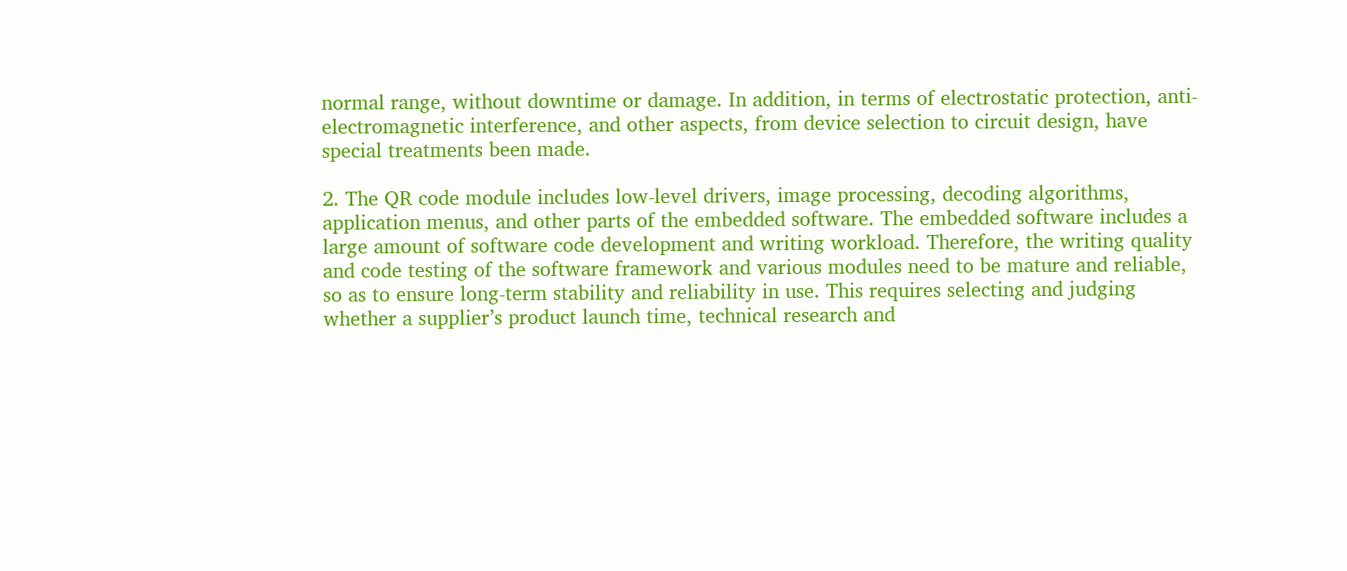normal range, without downtime or damage. In addition, in terms of electrostatic protection, anti-electromagnetic interference, and other aspects, from device selection to circuit design, have special treatments been made.

2. The QR code module includes low-level drivers, image processing, decoding algorithms, application menus, and other parts of the embedded software. The embedded software includes a large amount of software code development and writing workload. Therefore, the writing quality and code testing of the software framework and various modules need to be mature and reliable, so as to ensure long-term stability and reliability in use. This requires selecting and judging whether a supplier’s product launch time, technical research and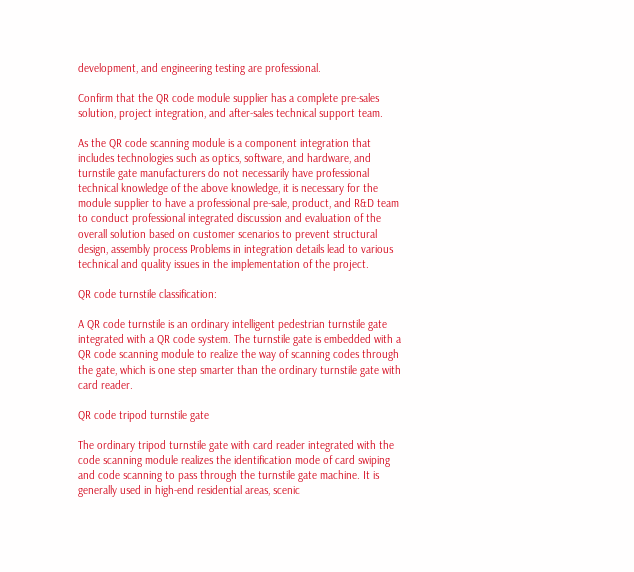development, and engineering testing are professional.

Confirm that the QR code module supplier has a complete pre-sales solution, project integration, and after-sales technical support team.

As the QR code scanning module is a component integration that includes technologies such as optics, software, and hardware, and turnstile gate manufacturers do not necessarily have professional technical knowledge of the above knowledge, it is necessary for the module supplier to have a professional pre-sale, product, and R&D team to conduct professional integrated discussion and evaluation of the overall solution based on customer scenarios to prevent structural design, assembly process Problems in integration details lead to various technical and quality issues in the implementation of the project.

QR code turnstile classification:

A QR code turnstile is an ordinary intelligent pedestrian turnstile gate integrated with a QR code system. The turnstile gate is embedded with a QR code scanning module to realize the way of scanning codes through the gate, which is one step smarter than the ordinary turnstile gate with card reader.

QR code tripod turnstile gate

The ordinary tripod turnstile gate with card reader integrated with the code scanning module realizes the identification mode of card swiping and code scanning to pass through the turnstile gate machine. It is generally used in high-end residential areas, scenic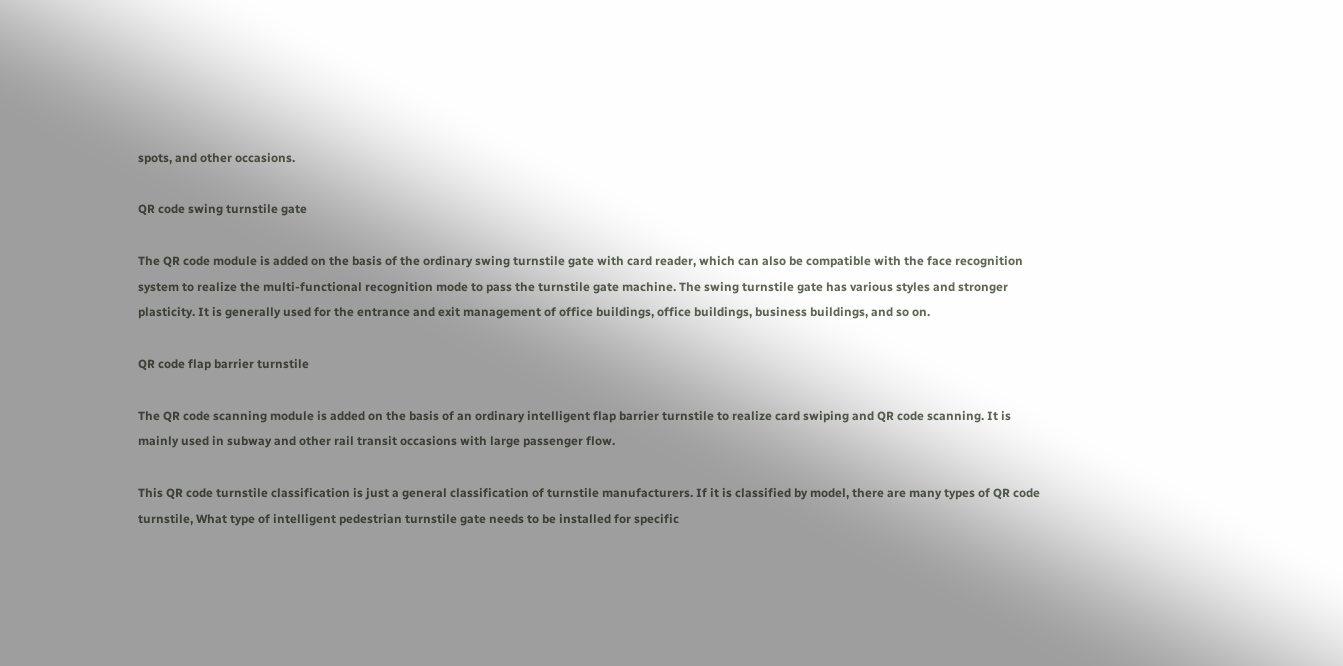spots, and other occasions.

QR code swing turnstile gate

The QR code module is added on the basis of the ordinary swing turnstile gate with card reader, which can also be compatible with the face recognition system to realize the multi-functional recognition mode to pass the turnstile gate machine. The swing turnstile gate has various styles and stronger plasticity. It is generally used for the entrance and exit management of office buildings, office buildings, business buildings, and so on.

QR code flap barrier turnstile

The QR code scanning module is added on the basis of an ordinary intelligent flap barrier turnstile to realize card swiping and QR code scanning. It is mainly used in subway and other rail transit occasions with large passenger flow.

This QR code turnstile classification is just a general classification of turnstile manufacturers. If it is classified by model, there are many types of QR code turnstile, What type of intelligent pedestrian turnstile gate needs to be installed for specific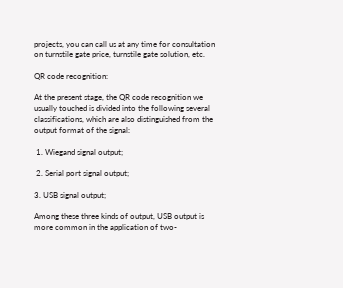projects, you can call us at any time for consultation on turnstile gate price, turnstile gate solution, etc.

QR code recognition:

At the present stage, the QR code recognition we usually touched is divided into the following several classifications, which are also distinguished from the output format of the signal:

 1. Wiegand signal output;

 2. Serial port signal output;

3. USB signal output;

Among these three kinds of output, USB output is more common in the application of two-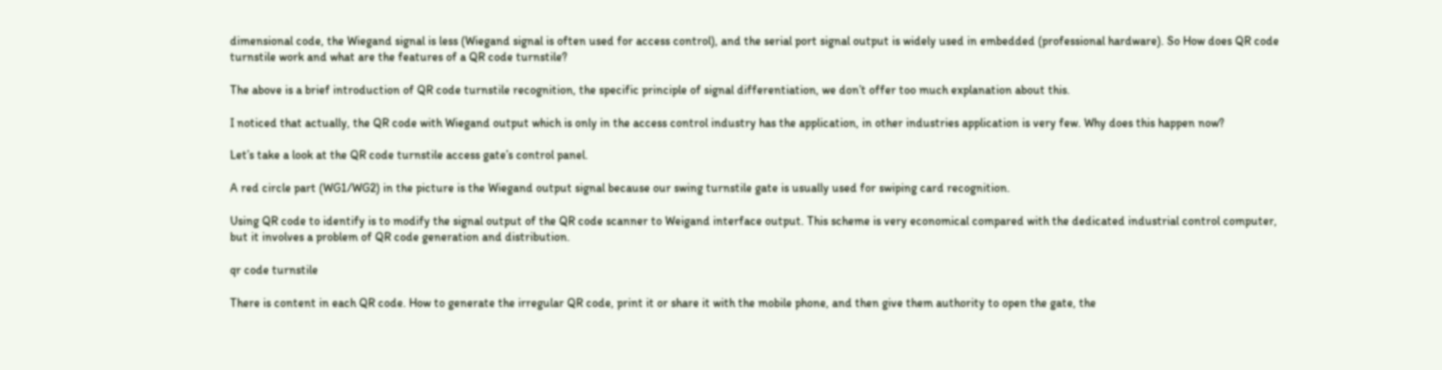dimensional code, the Wiegand signal is less (Wiegand signal is often used for access control), and the serial port signal output is widely used in embedded (professional hardware). So How does QR code turnstile work and what are the features of a QR code turnstile?

The above is a brief introduction of QR code turnstile recognition, the specific principle of signal differentiation, we don’t offer too much explanation about this.

I noticed that actually, the QR code with Wiegand output which is only in the access control industry has the application, in other industries application is very few. Why does this happen now?

Let’s take a look at the QR code turnstile access gate’s control panel.

A red circle part (WG1/WG2) in the picture is the Wiegand output signal because our swing turnstile gate is usually used for swiping card recognition.

Using QR code to identify is to modify the signal output of the QR code scanner to Weigand interface output. This scheme is very economical compared with the dedicated industrial control computer, but it involves a problem of QR code generation and distribution.

qr code turnstile

There is content in each QR code. How to generate the irregular QR code, print it or share it with the mobile phone, and then give them authority to open the gate, the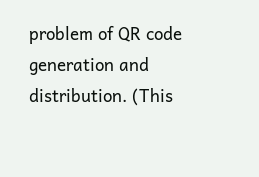problem of QR code generation and distribution. (This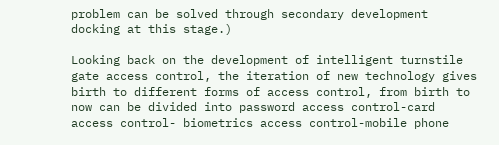problem can be solved through secondary development docking at this stage.)

Looking back on the development of intelligent turnstile gate access control, the iteration of new technology gives birth to different forms of access control, from birth to now can be divided into password access control-card access control- biometrics access control-mobile phone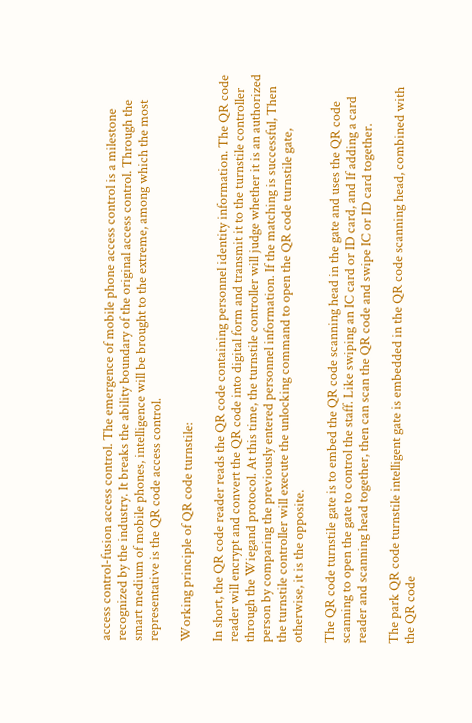access control-fusion access control. The emergence of mobile phone access control is a milestone recognized by the industry. It breaks the ability boundary of the original access control. Through the smart medium of mobile phones, intelligence will be brought to the extreme, among which the most representative is the QR code access control.

Working principle of QR code turnstile:

In short, the QR code reader reads the QR code containing personnel identity information. The QR code reader will encrypt and convert the QR code into digital form and transmit it to the turnstile controller through the Wiegand protocol. At this time, the turnstile controller will judge whether it is an authorized person by comparing the previously entered personnel information. If the matching is successful, Then the turnstile controller will execute the unlocking command to open the QR code turnstile gate, otherwise, it is the opposite.

The QR code turnstile gate is to embed the QR code scanning head in the gate and uses the QR code scanning to open the gate to control the staff. Like swiping an IC card or ID card, and If adding a card reader and scanning head together, then can scan the QR code and swipe IC or ID card together.

The park QR code turnstile intelligent gate is embedded in the QR code scanning head, combined with the QR code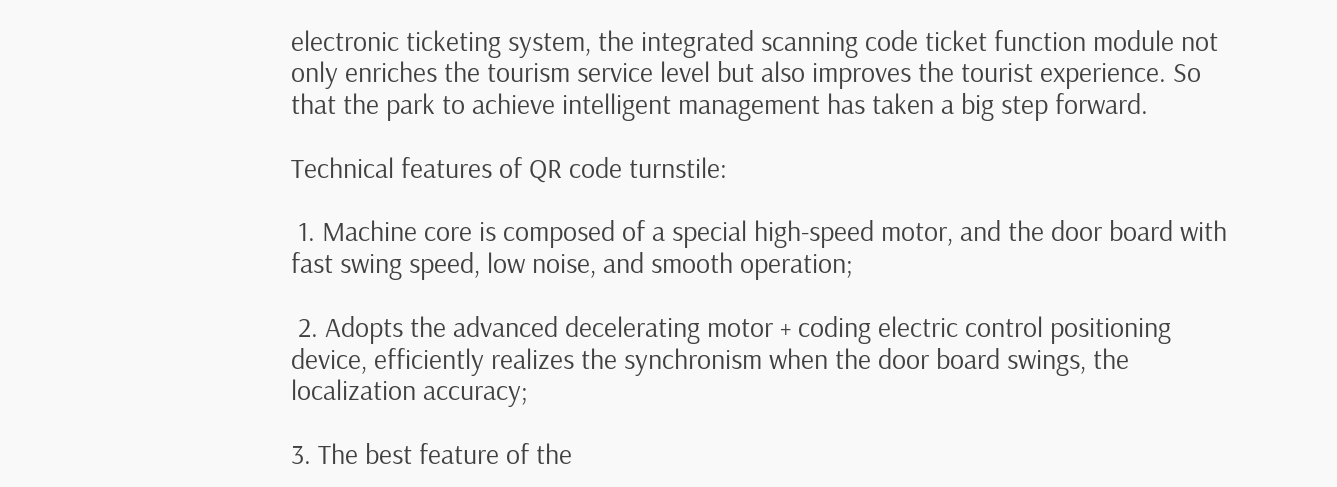electronic ticketing system, the integrated scanning code ticket function module not only enriches the tourism service level but also improves the tourist experience. So that the park to achieve intelligent management has taken a big step forward.

Technical features of QR code turnstile:

 1. Machine core is composed of a special high-speed motor, and the door board with fast swing speed, low noise, and smooth operation;

 2. Adopts the advanced decelerating motor + coding electric control positioning device, efficiently realizes the synchronism when the door board swings, the localization accuracy;

3. The best feature of the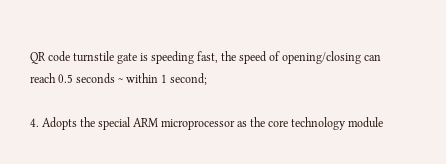QR code turnstile gate is speeding fast, the speed of opening/closing can reach 0.5 seconds ~ within 1 second;

4. Adopts the special ARM microprocessor as the core technology module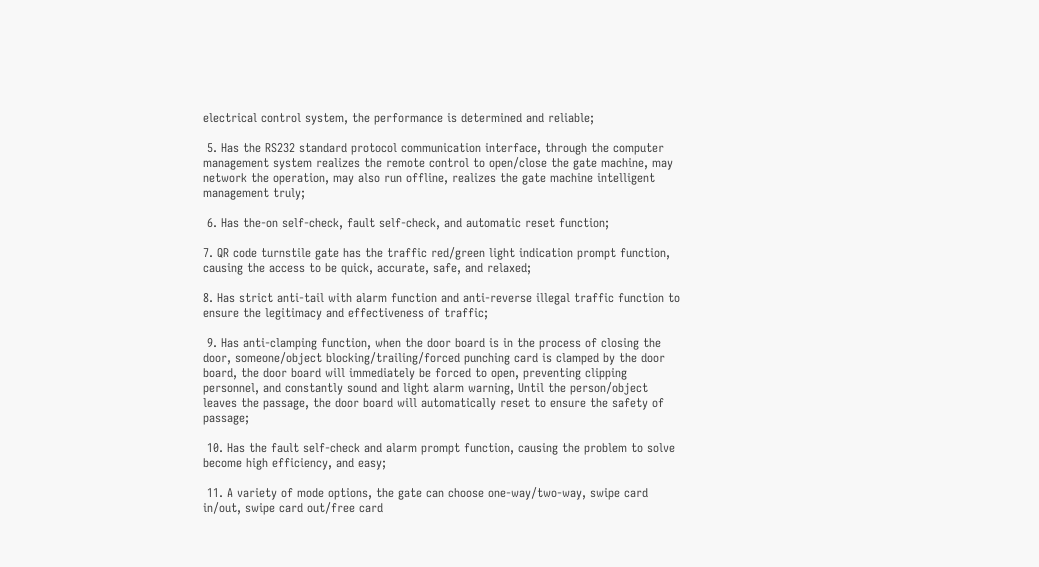electrical control system, the performance is determined and reliable;

 5. Has the RS232 standard protocol communication interface, through the computer management system realizes the remote control to open/close the gate machine, may network the operation, may also run offline, realizes the gate machine intelligent management truly;

 6. Has the-on self-check, fault self-check, and automatic reset function;

7. QR code turnstile gate has the traffic red/green light indication prompt function, causing the access to be quick, accurate, safe, and relaxed;

8. Has strict anti-tail with alarm function and anti-reverse illegal traffic function to ensure the legitimacy and effectiveness of traffic;

 9. Has anti-clamping function, when the door board is in the process of closing the door, someone/object blocking/trailing/forced punching card is clamped by the door board, the door board will immediately be forced to open, preventing clipping personnel, and constantly sound and light alarm warning, Until the person/object leaves the passage, the door board will automatically reset to ensure the safety of passage;

 10. Has the fault self-check and alarm prompt function, causing the problem to solve become high efficiency, and easy;

 11. A variety of mode options, the gate can choose one-way/two-way, swipe card in/out, swipe card out/free card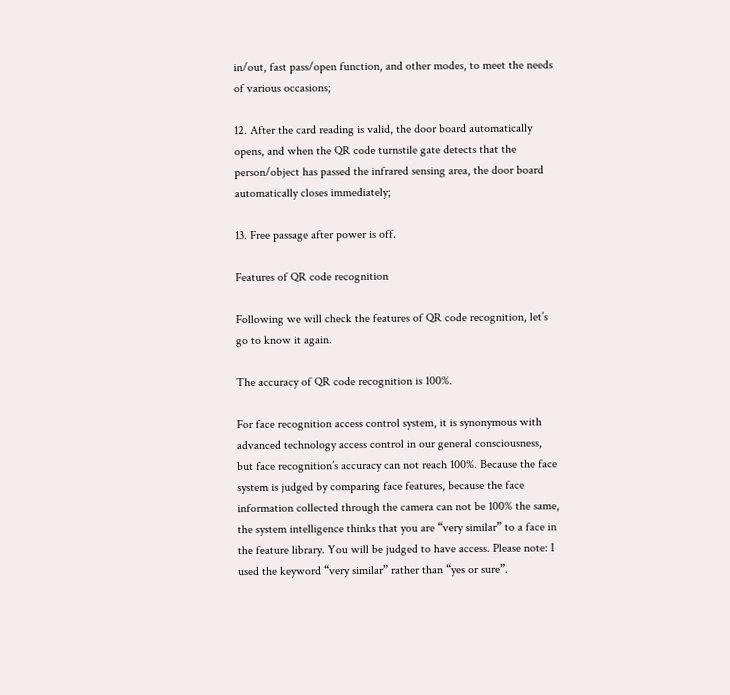in/out, fast pass/open function, and other modes, to meet the needs of various occasions;

12. After the card reading is valid, the door board automatically opens, and when the QR code turnstile gate detects that the person/object has passed the infrared sensing area, the door board automatically closes immediately;

13. Free passage after power is off.

Features of QR code recognition

Following we will check the features of QR code recognition, let’s go to know it again.

The accuracy of QR code recognition is 100%.

For face recognition access control system, it is synonymous with advanced technology access control in our general consciousness, but face recognition’s accuracy can not reach 100%. Because the face system is judged by comparing face features, because the face information collected through the camera can not be 100% the same, the system intelligence thinks that you are “very similar” to a face in the feature library. You will be judged to have access. Please note: I used the keyword “very similar” rather than “yes or sure”.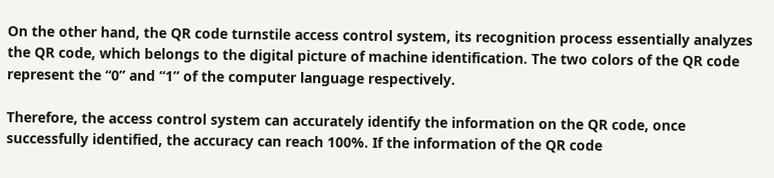On the other hand, the QR code turnstile access control system, its recognition process essentially analyzes the QR code, which belongs to the digital picture of machine identification. The two colors of the QR code represent the “0” and “1” of the computer language respectively.

Therefore, the access control system can accurately identify the information on the QR code, once successfully identified, the accuracy can reach 100%. If the information of the QR code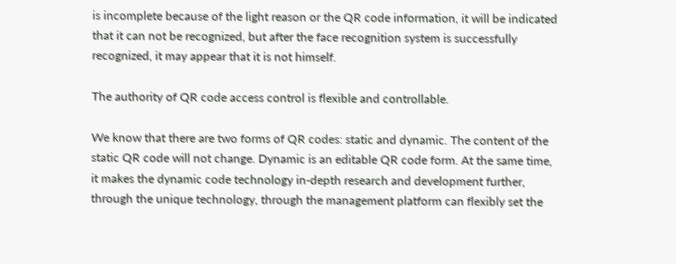is incomplete because of the light reason or the QR code information, it will be indicated that it can not be recognized, but after the face recognition system is successfully recognized, it may appear that it is not himself.

The authority of QR code access control is flexible and controllable.

We know that there are two forms of QR codes: static and dynamic. The content of the static QR code will not change. Dynamic is an editable QR code form. At the same time, it makes the dynamic code technology in-depth research and development further, through the unique technology, through the management platform can flexibly set the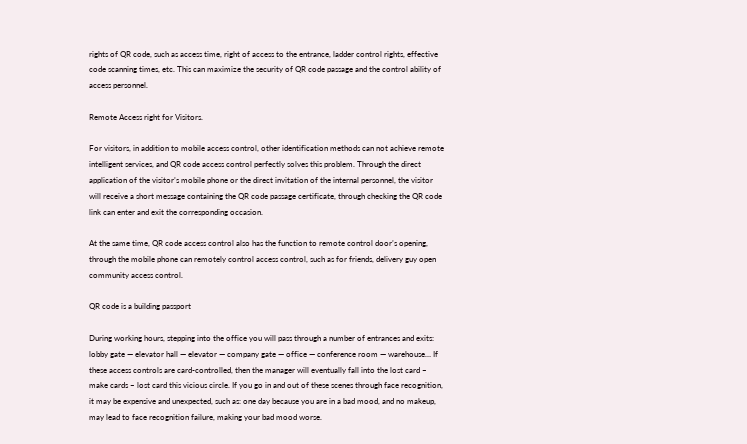rights of QR code, such as access time, right of access to the entrance, ladder control rights, effective code scanning times, etc. This can maximize the security of QR code passage and the control ability of access personnel.

Remote Access right for Visitors.

For visitors, in addition to mobile access control, other identification methods can not achieve remote intelligent services, and QR code access control perfectly solves this problem. Through the direct application of the visitor’s mobile phone or the direct invitation of the internal personnel, the visitor will receive a short message containing the QR code passage certificate, through checking the QR code link can enter and exit the corresponding occasion.

At the same time, QR code access control also has the function to remote control door’s opening, through the mobile phone can remotely control access control, such as for friends, delivery guy open community access control.

QR code is a building passport

During working hours, stepping into the office you will pass through a number of entrances and exits: lobby gate — elevator hall — elevator — company gate — office — conference room — warehouse… If these access controls are card-controlled, then the manager will eventually fall into the lost card – make cards – lost card this vicious circle. If you go in and out of these scenes through face recognition, it may be expensive and unexpected, such as: one day because you are in a bad mood, and no makeup, may lead to face recognition failure, making your bad mood worse.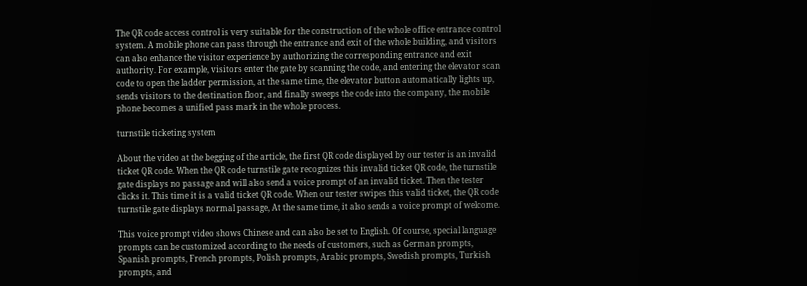The QR code access control is very suitable for the construction of the whole office entrance control system. A mobile phone can pass through the entrance and exit of the whole building, and visitors can also enhance the visitor experience by authorizing the corresponding entrance and exit authority. For example, visitors enter the gate by scanning the code, and entering the elevator scan code to open the ladder permission, at the same time, the elevator button automatically lights up, sends visitors to the destination floor, and finally sweeps the code into the company, the mobile phone becomes a unified pass mark in the whole process.

turnstile ticketing system

About the video at the begging of the article, the first QR code displayed by our tester is an invalid ticket QR code. When the QR code turnstile gate recognizes this invalid ticket QR code, the turnstile gate displays no passage and will also send a voice prompt of an invalid ticket. Then the tester clicks it. This time it is a valid ticket QR code. When our tester swipes this valid ticket, the QR code turnstile gate displays normal passage, At the same time, it also sends a voice prompt of welcome.

This voice prompt video shows Chinese and can also be set to English. Of course, special language prompts can be customized according to the needs of customers, such as German prompts, Spanish prompts, French prompts, Polish prompts, Arabic prompts, Swedish prompts, Turkish prompts, and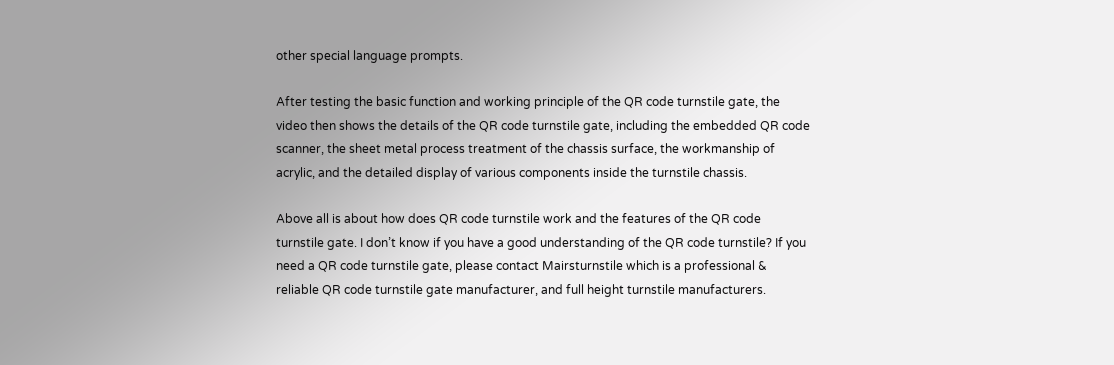other special language prompts.

After testing the basic function and working principle of the QR code turnstile gate, the video then shows the details of the QR code turnstile gate, including the embedded QR code scanner, the sheet metal process treatment of the chassis surface, the workmanship of acrylic, and the detailed display of various components inside the turnstile chassis.

Above all is about how does QR code turnstile work and the features of the QR code turnstile gate. I don’t know if you have a good understanding of the QR code turnstile? If you need a QR code turnstile gate, please contact Mairsturnstile which is a professional & reliable QR code turnstile gate manufacturer, and full height turnstile manufacturers.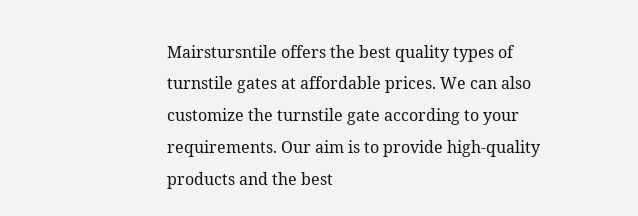Mairstursntile offers the best quality types of turnstile gates at affordable prices. We can also customize the turnstile gate according to your requirements. Our aim is to provide high-quality products and the best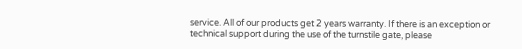service. All of our products get 2 years warranty. If there is an exception or technical support during the use of the turnstile gate, please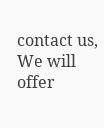contact us, We will offer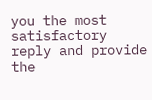you the most satisfactory reply and provide the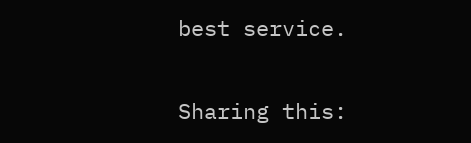best service.

Sharing this: